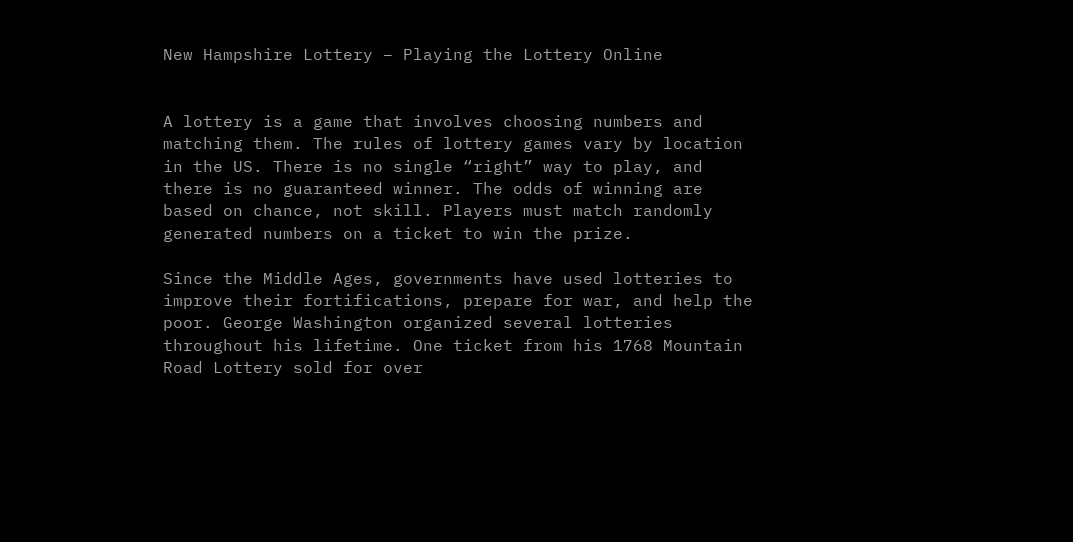New Hampshire Lottery – Playing the Lottery Online


A lottery is a game that involves choosing numbers and matching them. The rules of lottery games vary by location in the US. There is no single “right” way to play, and there is no guaranteed winner. The odds of winning are based on chance, not skill. Players must match randomly generated numbers on a ticket to win the prize.

Since the Middle Ages, governments have used lotteries to improve their fortifications, prepare for war, and help the poor. George Washington organized several lotteries throughout his lifetime. One ticket from his 1768 Mountain Road Lottery sold for over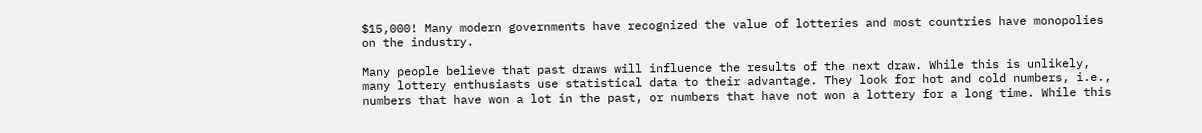$15,000! Many modern governments have recognized the value of lotteries and most countries have monopolies on the industry.

Many people believe that past draws will influence the results of the next draw. While this is unlikely, many lottery enthusiasts use statistical data to their advantage. They look for hot and cold numbers, i.e., numbers that have won a lot in the past, or numbers that have not won a lottery for a long time. While this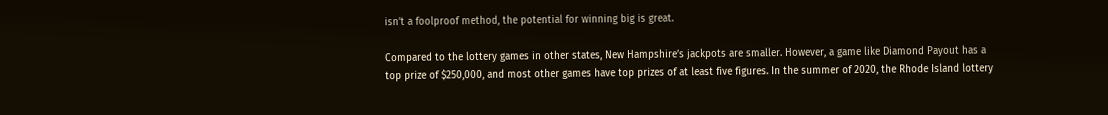isn’t a foolproof method, the potential for winning big is great.

Compared to the lottery games in other states, New Hampshire’s jackpots are smaller. However, a game like Diamond Payout has a top prize of $250,000, and most other games have top prizes of at least five figures. In the summer of 2020, the Rhode Island lottery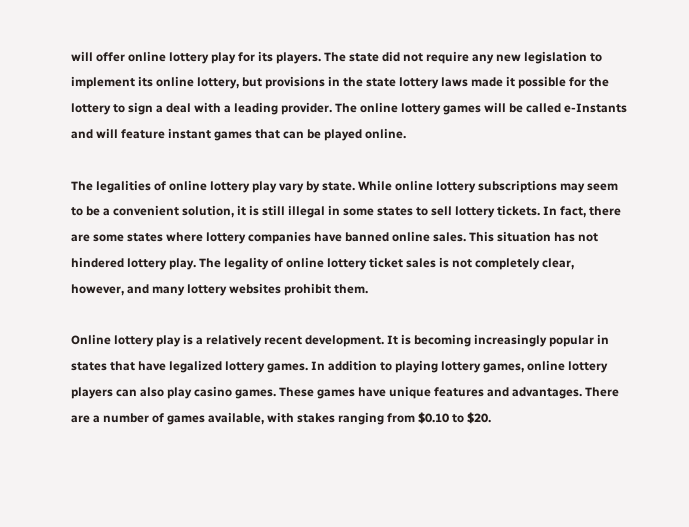will offer online lottery play for its players. The state did not require any new legislation to implement its online lottery, but provisions in the state lottery laws made it possible for the lottery to sign a deal with a leading provider. The online lottery games will be called e-Instants and will feature instant games that can be played online.

The legalities of online lottery play vary by state. While online lottery subscriptions may seem to be a convenient solution, it is still illegal in some states to sell lottery tickets. In fact, there are some states where lottery companies have banned online sales. This situation has not hindered lottery play. The legality of online lottery ticket sales is not completely clear, however, and many lottery websites prohibit them.

Online lottery play is a relatively recent development. It is becoming increasingly popular in states that have legalized lottery games. In addition to playing lottery games, online lottery players can also play casino games. These games have unique features and advantages. There are a number of games available, with stakes ranging from $0.10 to $20.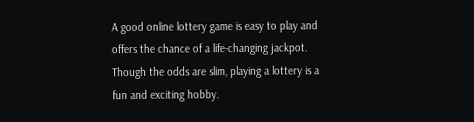A good online lottery game is easy to play and offers the chance of a life-changing jackpot. Though the odds are slim, playing a lottery is a fun and exciting hobby.